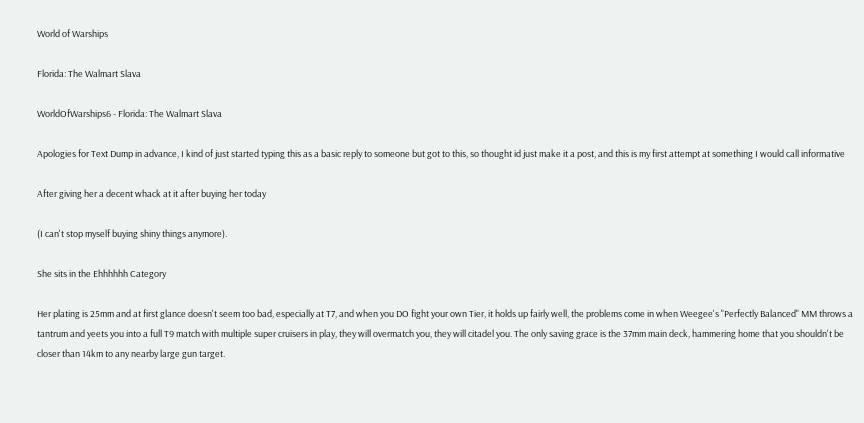World of Warships

Florida: The Walmart Slava

WorldOfWarships6 - Florida: The Walmart Slava

Apologies for Text Dump in advance, I kind of just started typing this as a basic reply to someone but got to this, so thought id just make it a post, and this is my first attempt at something I would call informative

After giving her a decent whack at it after buying her today

(I can't stop myself buying shiny things anymore).

She sits in the Ehhhhhh Category

Her plating is 25mm and at first glance doesn't seem too bad, especially at T7, and when you DO fight your own Tier, it holds up fairly well, the problems come in when Weegee's "Perfectly Balanced" MM throws a tantrum and yeets you into a full T9 match with multiple super cruisers in play, they will overmatch you, they will citadel you. The only saving grace is the 37mm main deck, hammering home that you shouldn't be closer than 14km to any nearby large gun target.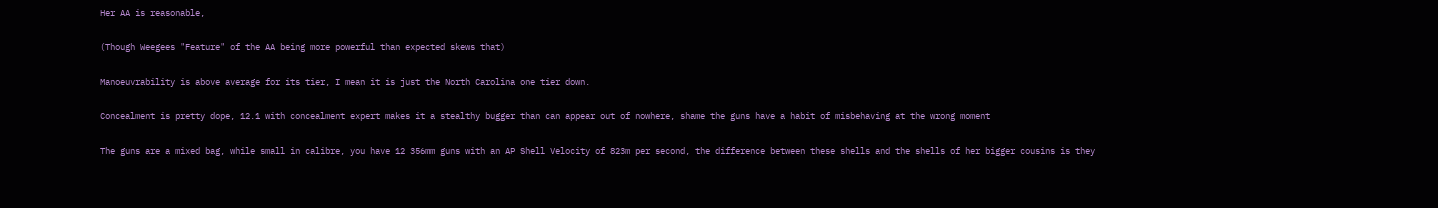Her AA is reasonable,

(Though Weegees "Feature" of the AA being more powerful than expected skews that)

Manoeuvrability is above average for its tier, I mean it is just the North Carolina one tier down.

Concealment is pretty dope, 12.1 with concealment expert makes it a stealthy bugger than can appear out of nowhere, shame the guns have a habit of misbehaving at the wrong moment

The guns are a mixed bag, while small in calibre, you have 12 356mm guns with an AP Shell Velocity of 823m per second, the difference between these shells and the shells of her bigger cousins is they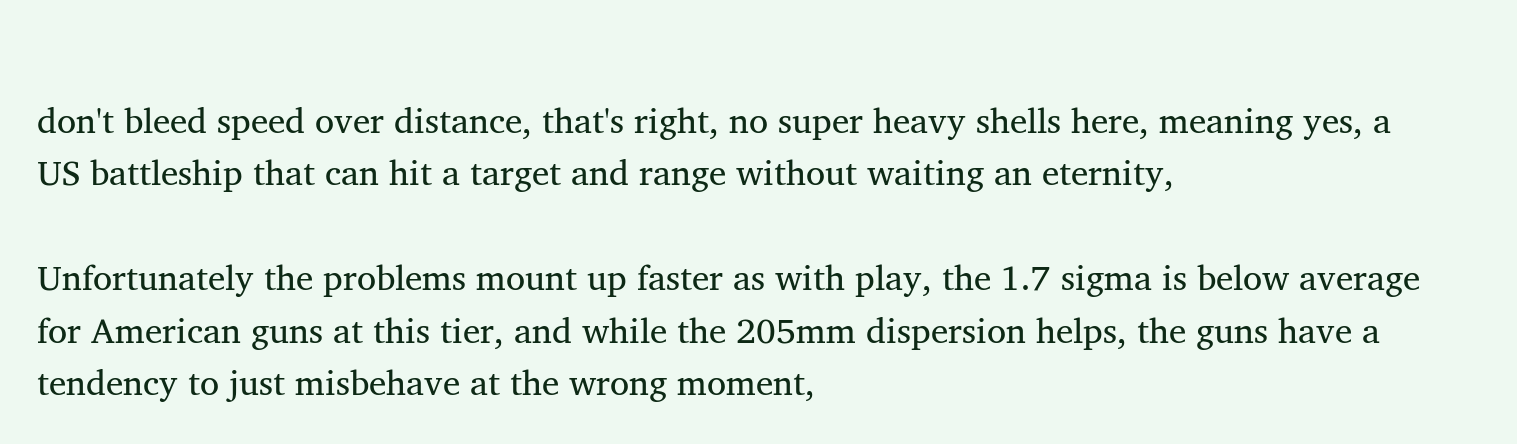don't bleed speed over distance, that's right, no super heavy shells here, meaning yes, a US battleship that can hit a target and range without waiting an eternity,

Unfortunately the problems mount up faster as with play, the 1.7 sigma is below average for American guns at this tier, and while the 205mm dispersion helps, the guns have a tendency to just misbehave at the wrong moment,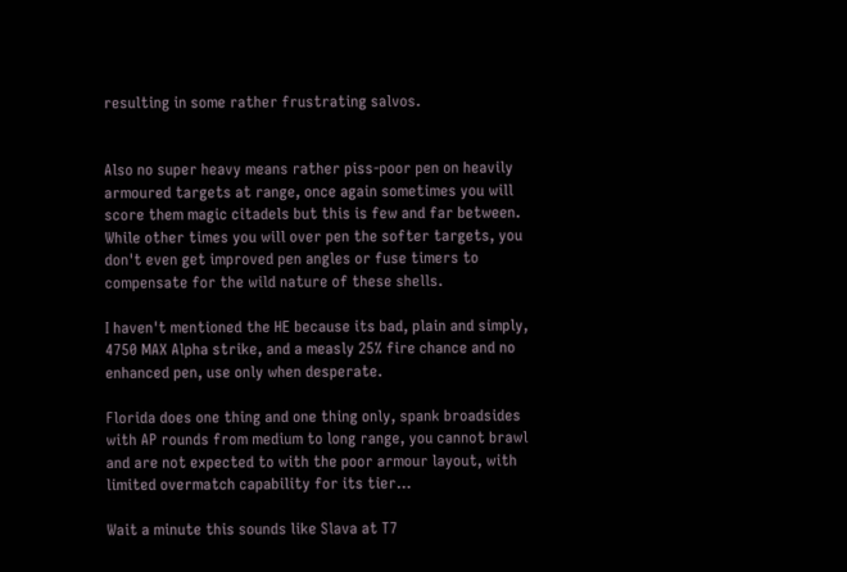resulting in some rather frustrating salvos.


Also no super heavy means rather piss-poor pen on heavily armoured targets at range, once again sometimes you will score them magic citadels but this is few and far between. While other times you will over pen the softer targets, you don't even get improved pen angles or fuse timers to compensate for the wild nature of these shells.

I haven't mentioned the HE because its bad, plain and simply, 4750 MAX Alpha strike, and a measly 25% fire chance and no enhanced pen, use only when desperate.

Florida does one thing and one thing only, spank broadsides with AP rounds from medium to long range, you cannot brawl and are not expected to with the poor armour layout, with limited overmatch capability for its tier…

Wait a minute this sounds like Slava at T7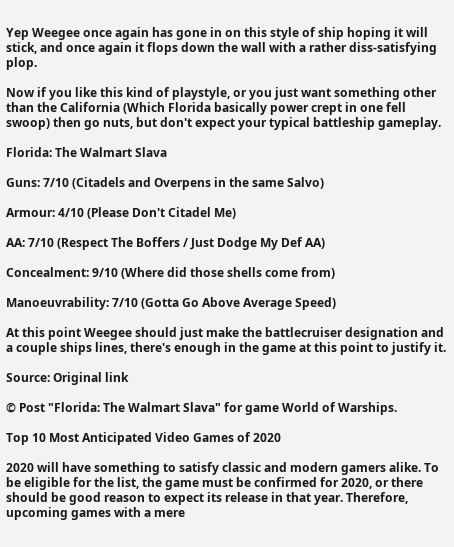Yep Weegee once again has gone in on this style of ship hoping it will stick, and once again it flops down the wall with a rather diss-satisfying plop.

Now if you like this kind of playstyle, or you just want something other than the California (Which Florida basically power crept in one fell swoop) then go nuts, but don't expect your typical battleship gameplay.

Florida: The Walmart Slava

Guns: 7/10 (Citadels and Overpens in the same Salvo)

Armour: 4/10 (Please Don't Citadel Me)

AA: 7/10 (Respect The Boffers / Just Dodge My Def AA)

Concealment: 9/10 (Where did those shells come from)

Manoeuvrability: 7/10 (Gotta Go Above Average Speed)

At this point Weegee should just make the battlecruiser designation and a couple ships lines, there's enough in the game at this point to justify it.

Source: Original link

© Post "Florida: The Walmart Slava" for game World of Warships.

Top 10 Most Anticipated Video Games of 2020

2020 will have something to satisfy classic and modern gamers alike. To be eligible for the list, the game must be confirmed for 2020, or there should be good reason to expect its release in that year. Therefore, upcoming games with a mere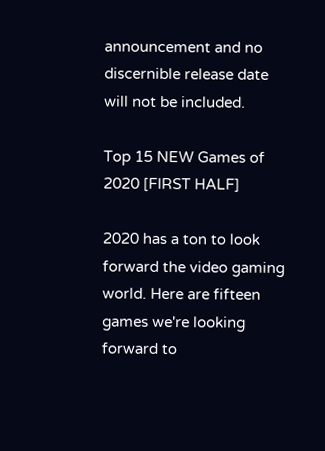announcement and no discernible release date will not be included.

Top 15 NEW Games of 2020 [FIRST HALF]

2020 has a ton to look forward the video gaming world. Here are fifteen games we're looking forward to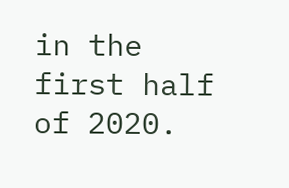in the first half of 2020.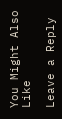You Might Also Like

Leave a Reply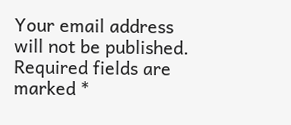Your email address will not be published. Required fields are marked *